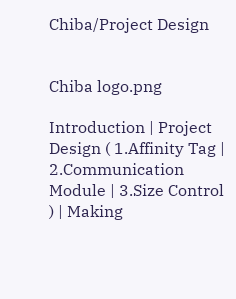Chiba/Project Design


Chiba logo.png

Introduction | Project Design ( 1.Affinity Tag | 2.Communication Module | 3.Size Control ) | Making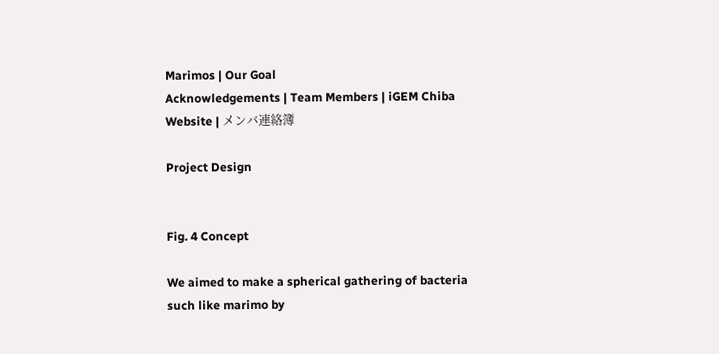Marimos | Our Goal
Acknowledgements | Team Members | iGEM Chiba Website | メンバ連絡簿

Project Design


Fig. 4 Concept

We aimed to make a spherical gathering of bacteria such like marimo by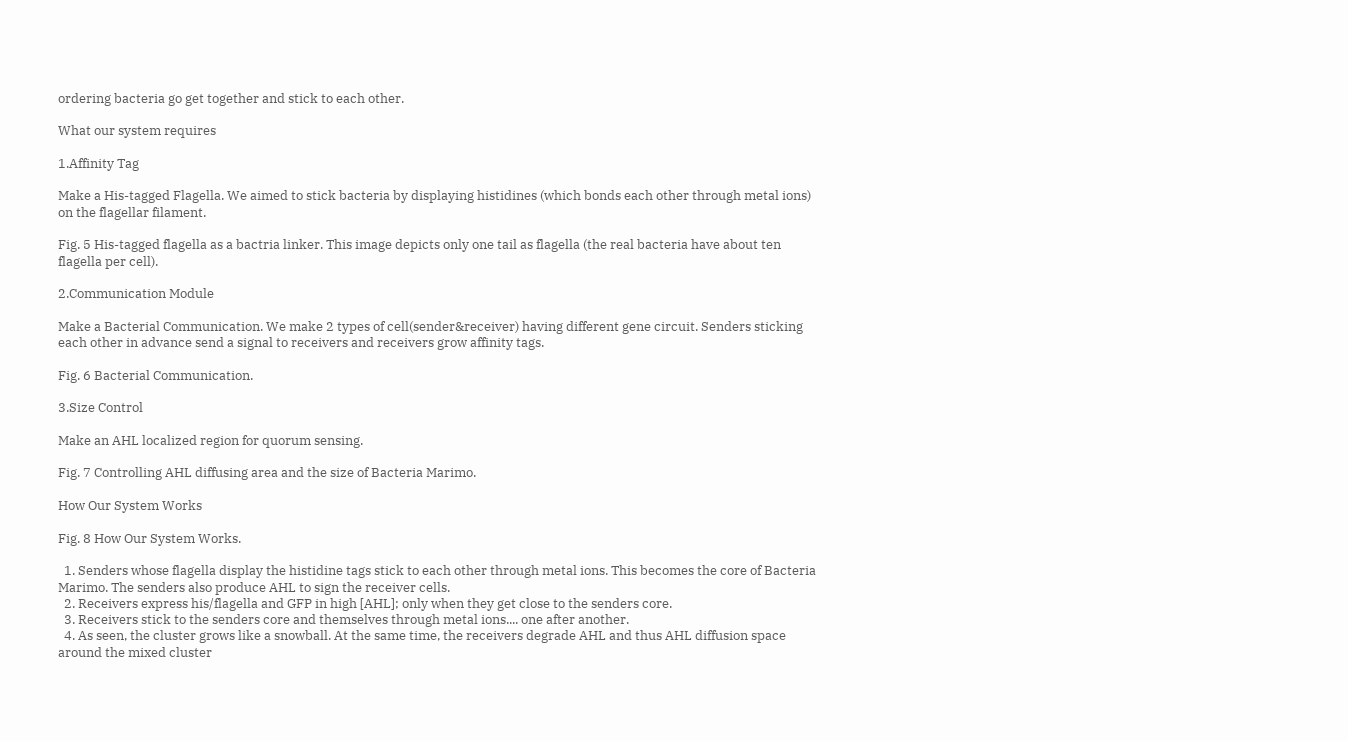ordering bacteria go get together and stick to each other.

What our system requires

1.Affinity Tag

Make a His-tagged Flagella. We aimed to stick bacteria by displaying histidines (which bonds each other through metal ions) on the flagellar filament.

Fig. 5 His-tagged flagella as a bactria linker. This image depicts only one tail as flagella (the real bacteria have about ten flagella per cell).

2.Communication Module

Make a Bacterial Communication. We make 2 types of cell(sender&receiver) having different gene circuit. Senders sticking each other in advance send a signal to receivers and receivers grow affinity tags.

Fig. 6 Bacterial Communication.

3.Size Control

Make an AHL localized region for quorum sensing.

Fig. 7 Controlling AHL diffusing area and the size of Bacteria Marimo.

How Our System Works

Fig. 8 How Our System Works.

  1. Senders whose flagella display the histidine tags stick to each other through metal ions. This becomes the core of Bacteria Marimo. The senders also produce AHL to sign the receiver cells.
  2. Receivers express his/flagella and GFP in high [AHL]; only when they get close to the senders core.
  3. Receivers stick to the senders core and themselves through metal ions.... one after another.
  4. As seen, the cluster grows like a snowball. At the same time, the receivers degrade AHL and thus AHL diffusion space around the mixed cluster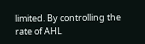limited. By controlling the rate of AHL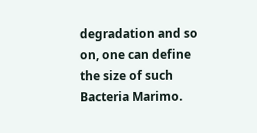degradation and so on, one can define the size of such Bacteria Marimo.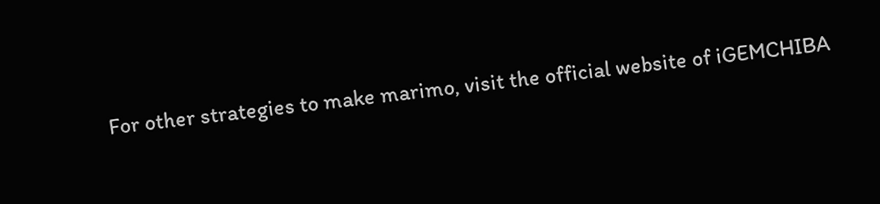For other strategies to make marimo, visit the official website of iGEMCHIBA